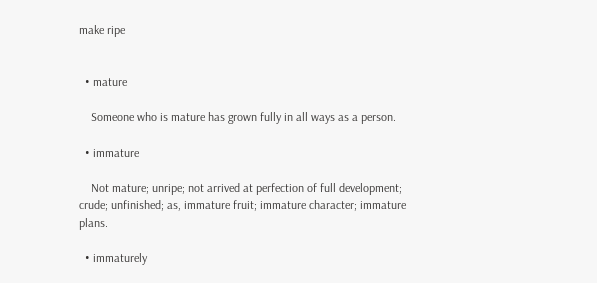make ripe


  • mature

    Someone who is mature has grown fully in all ways as a person.

  • immature

    Not mature; unripe; not arrived at perfection of full development; crude; unfinished; as, immature fruit; immature character; immature plans.

  • immaturely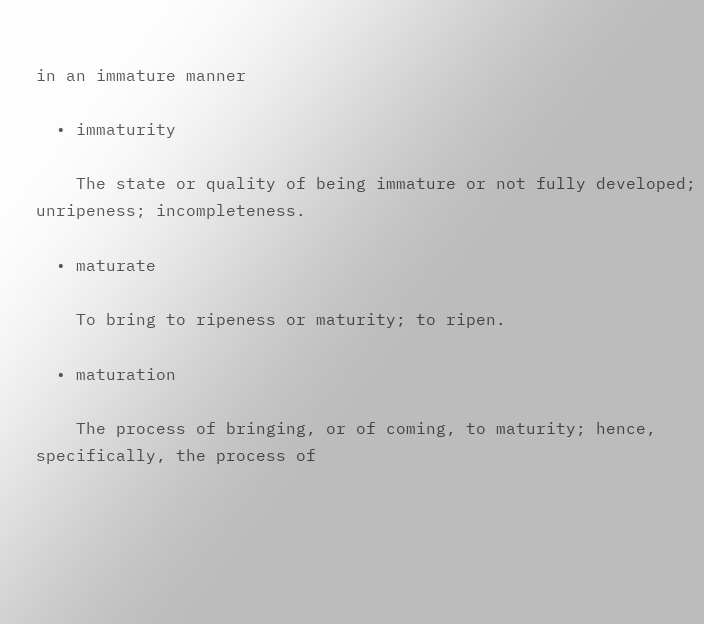in an immature manner

  • immaturity

    The state or quality of being immature or not fully developed; unripeness; incompleteness.

  • maturate

    To bring to ripeness or maturity; to ripen.

  • maturation

    The process of bringing, or of coming, to maturity; hence, specifically, the process of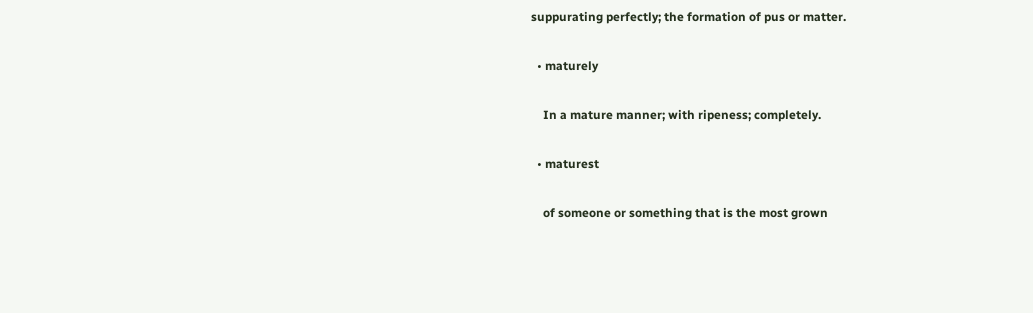suppurating perfectly; the formation of pus or matter.

  • maturely

    In a mature manner; with ripeness; completely.

  • maturest

    of someone or something that is the most grown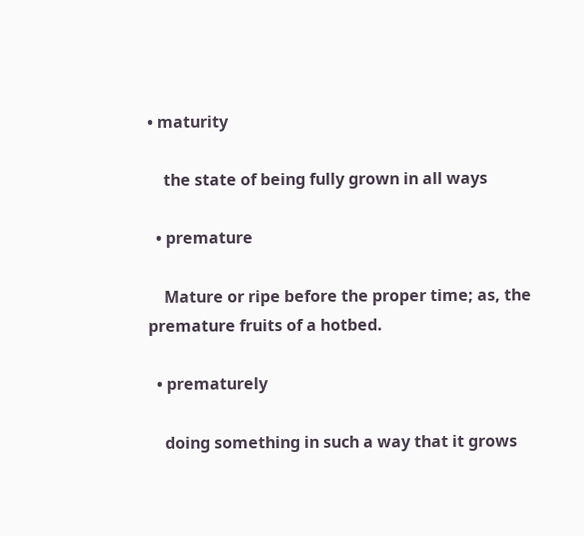• maturity

    the state of being fully grown in all ways

  • premature

    Mature or ripe before the proper time; as, the premature fruits of a hotbed.

  • prematurely

    doing something in such a way that it grows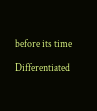before its time

Differentiated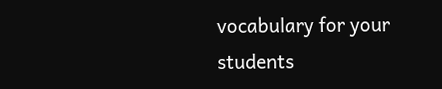vocabulary for your students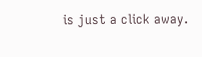is just a click away.